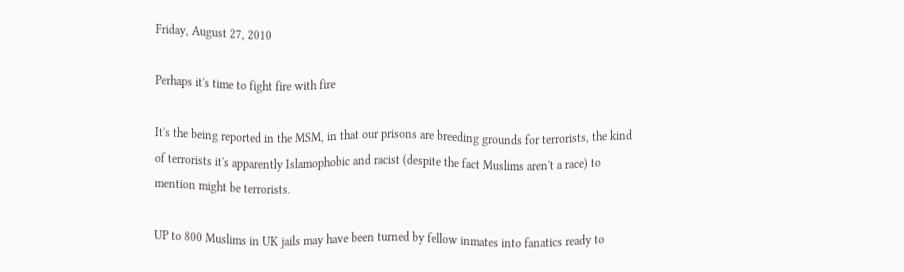Friday, August 27, 2010

Perhaps it's time to fight fire with fire

It's the being reported in the MSM, in that our prisons are breeding grounds for terrorists, the kind of terrorists it's apparently Islamophobic and racist (despite the fact Muslims aren't a race) to mention might be terrorists.

UP to 800 Muslims in UK jails may have been turned by fellow inmates into fanatics ready to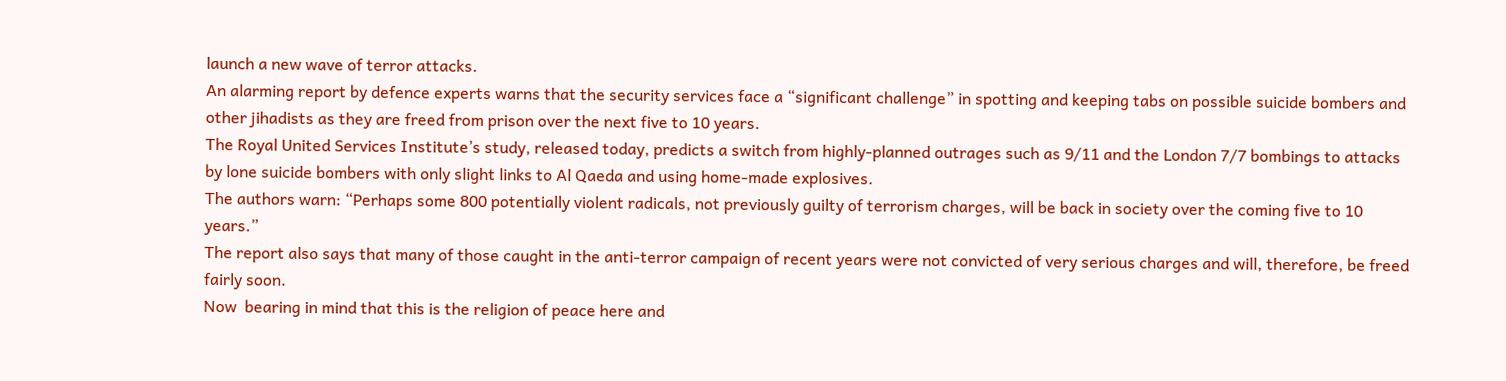launch a new wave of terror attacks.
An alarming report by defence experts warns that the security services face a “significant challenge” in spotting and keeping tabs on possible suicide bombers and other jihadists as they are freed from prison over the next five to 10 years.
The Royal United Services Institute’s study, released today, predicts a switch from highly-planned outrages such as 9/11 and the London 7/7 bombings to attacks by lone suicide bombers with only slight links to Al Qaeda and using home-made explosives.
The authors warn: “Perhaps some 800 potentially violent radicals, not previously guilty of terrorism charges, will be back in society over the coming five to 10 years.”
The report also says that many of those caught in the anti-terror campaign of recent years were not convicted of very serious charges and will, therefore, be freed fairly soon.
Now  bearing in mind that this is the religion of peace here and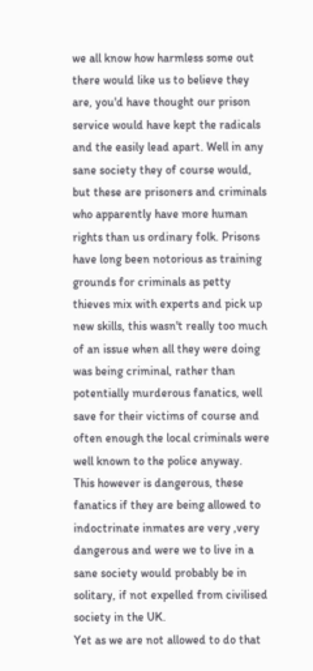we all know how harmless some out there would like us to believe they are, you'd have thought our prison service would have kept the radicals and the easily lead apart. Well in any sane society they of course would, but these are prisoners and criminals who apparently have more human rights than us ordinary folk. Prisons have long been notorious as training grounds for criminals as petty thieves mix with experts and pick up new skills, this wasn't really too much of an issue when all they were doing was being criminal, rather than potentially murderous fanatics, well save for their victims of course and often enough the local criminals were well known to the police anyway.
This however is dangerous, these fanatics if they are being allowed to indoctrinate inmates are very ,very dangerous and were we to live in a sane society would probably be in solitary, if not expelled from civilised society in the UK.
Yet as we are not allowed to do that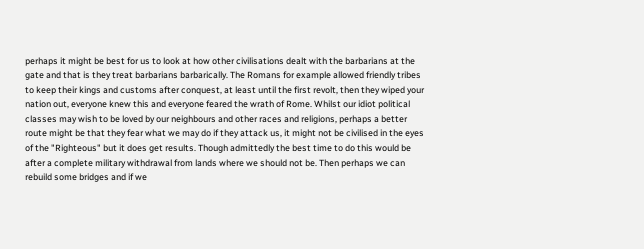perhaps it might be best for us to look at how other civilisations dealt with the barbarians at the gate and that is they treat barbarians barbarically. The Romans for example allowed friendly tribes to keep their kings and customs after conquest, at least until the first revolt, then they wiped your nation out, everyone knew this and everyone feared the wrath of Rome. Whilst our idiot political classes may wish to be loved by our neighbours and other races and religions, perhaps a better route might be that they fear what we may do if they attack us, it might not be civilised in the eyes of the "Righteous" but it does get results. Though admittedly the best time to do this would be after a complete military withdrawal from lands where we should not be. Then perhaps we can rebuild some bridges and if we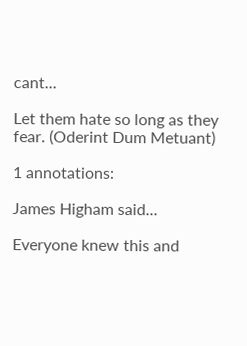cant...

Let them hate so long as they fear. (Oderint Dum Metuant)

1 annotations:

James Higham said...

Everyone knew this and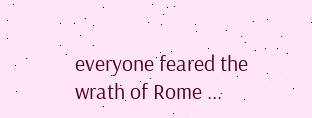everyone feared the wrath of Rome ...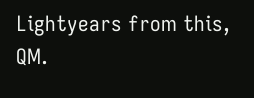Lightyears from this, QM.